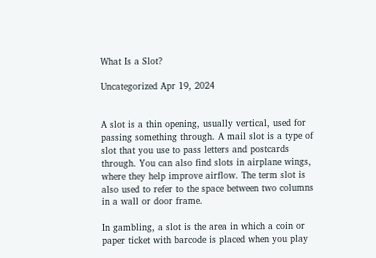What Is a Slot?

Uncategorized Apr 19, 2024


A slot is a thin opening, usually vertical, used for passing something through. A mail slot is a type of slot that you use to pass letters and postcards through. You can also find slots in airplane wings, where they help improve airflow. The term slot is also used to refer to the space between two columns in a wall or door frame.

In gambling, a slot is the area in which a coin or paper ticket with barcode is placed when you play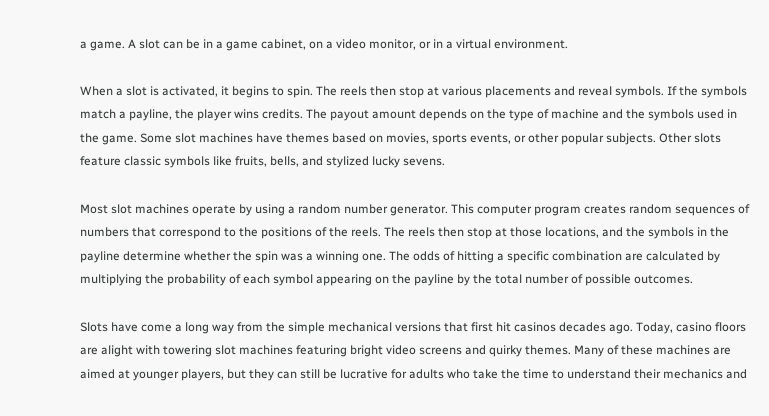a game. A slot can be in a game cabinet, on a video monitor, or in a virtual environment.

When a slot is activated, it begins to spin. The reels then stop at various placements and reveal symbols. If the symbols match a payline, the player wins credits. The payout amount depends on the type of machine and the symbols used in the game. Some slot machines have themes based on movies, sports events, or other popular subjects. Other slots feature classic symbols like fruits, bells, and stylized lucky sevens.

Most slot machines operate by using a random number generator. This computer program creates random sequences of numbers that correspond to the positions of the reels. The reels then stop at those locations, and the symbols in the payline determine whether the spin was a winning one. The odds of hitting a specific combination are calculated by multiplying the probability of each symbol appearing on the payline by the total number of possible outcomes.

Slots have come a long way from the simple mechanical versions that first hit casinos decades ago. Today, casino floors are alight with towering slot machines featuring bright video screens and quirky themes. Many of these machines are aimed at younger players, but they can still be lucrative for adults who take the time to understand their mechanics and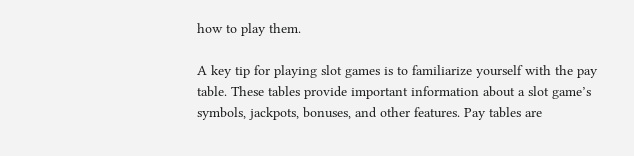how to play them.

A key tip for playing slot games is to familiarize yourself with the pay table. These tables provide important information about a slot game’s symbols, jackpots, bonuses, and other features. Pay tables are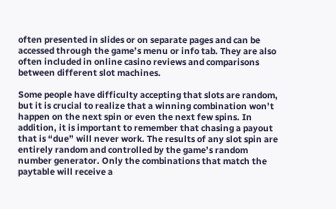often presented in slides or on separate pages and can be accessed through the game’s menu or info tab. They are also often included in online casino reviews and comparisons between different slot machines.

Some people have difficulty accepting that slots are random, but it is crucial to realize that a winning combination won’t happen on the next spin or even the next few spins. In addition, it is important to remember that chasing a payout that is “due” will never work. The results of any slot spin are entirely random and controlled by the game’s random number generator. Only the combinations that match the paytable will receive a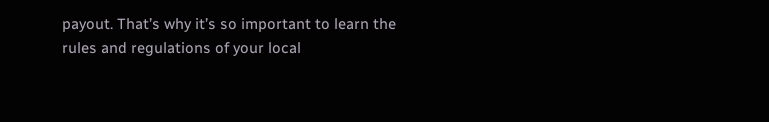payout. That’s why it’s so important to learn the rules and regulations of your local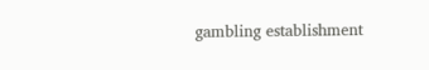gambling establishment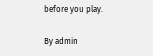before you play.

By admin